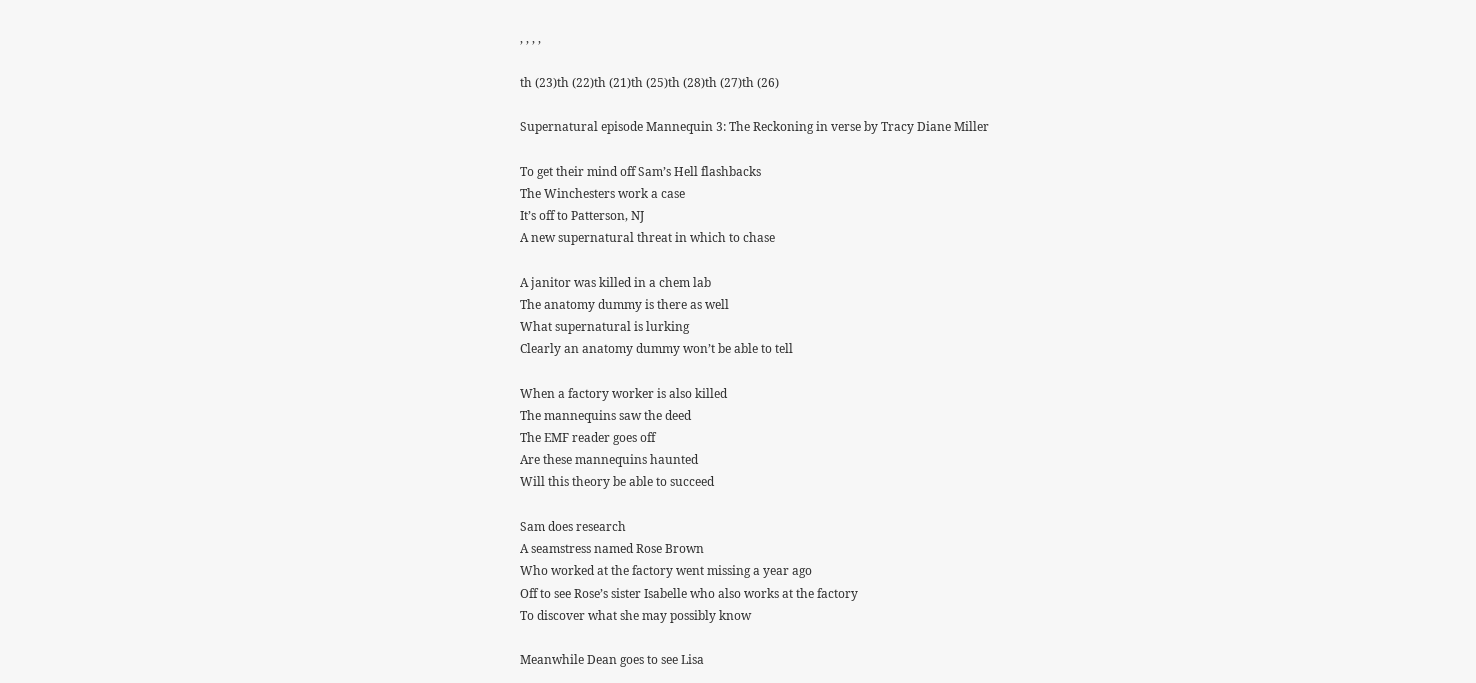, , , ,

th (23)th (22)th (21)th (25)th (28)th (27)th (26)

Supernatural episode Mannequin 3: The Reckoning in verse by Tracy Diane Miller

To get their mind off Sam’s Hell flashbacks
The Winchesters work a case
It’s off to Patterson, NJ
A new supernatural threat in which to chase

A janitor was killed in a chem lab
The anatomy dummy is there as well
What supernatural is lurking
Clearly an anatomy dummy won’t be able to tell

When a factory worker is also killed
The mannequins saw the deed
The EMF reader goes off
Are these mannequins haunted
Will this theory be able to succeed

Sam does research
A seamstress named Rose Brown
Who worked at the factory went missing a year ago
Off to see Rose’s sister Isabelle who also works at the factory
To discover what she may possibly know

Meanwhile Dean goes to see Lisa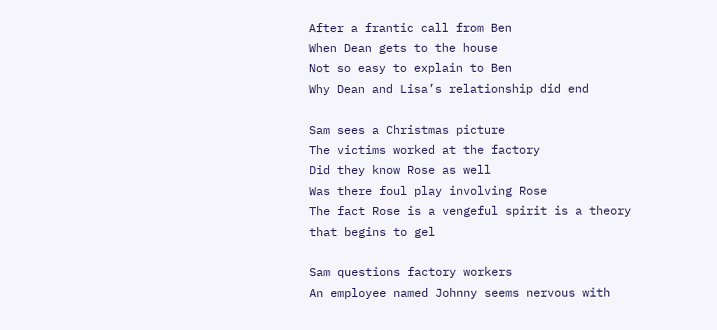After a frantic call from Ben
When Dean gets to the house
Not so easy to explain to Ben
Why Dean and Lisa’s relationship did end

Sam sees a Christmas picture
The victims worked at the factory
Did they know Rose as well
Was there foul play involving Rose
The fact Rose is a vengeful spirit is a theory that begins to gel

Sam questions factory workers
An employee named Johnny seems nervous with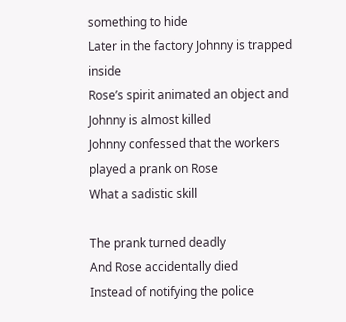something to hide
Later in the factory Johnny is trapped inside
Rose’s spirit animated an object and Johnny is almost killed
Johnny confessed that the workers played a prank on Rose
What a sadistic skill

The prank turned deadly
And Rose accidentally died
Instead of notifying the police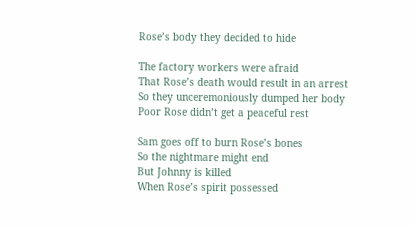Rose’s body they decided to hide

The factory workers were afraid
That Rose’s death would result in an arrest
So they unceremoniously dumped her body
Poor Rose didn’t get a peaceful rest

Sam goes off to burn Rose’s bones
So the nightmare might end
But Johnny is killed
When Rose’s spirit possessed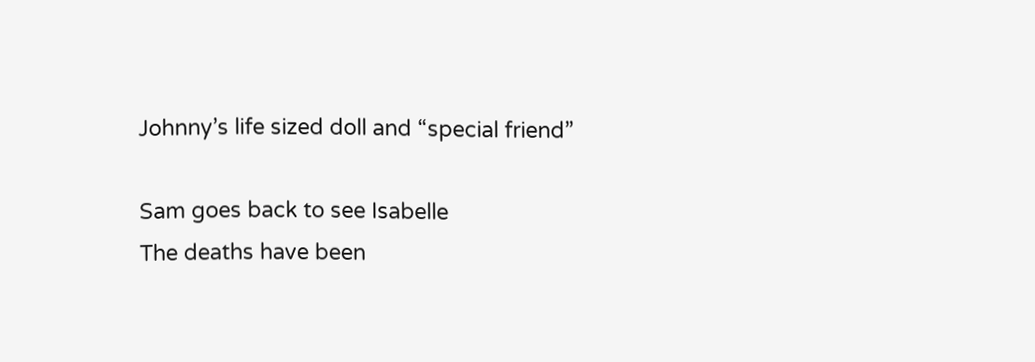Johnny’s life sized doll and “special friend”

Sam goes back to see Isabelle
The deaths have been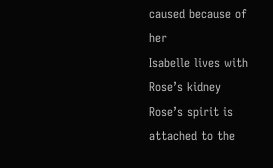caused because of her
Isabelle lives with Rose’s kidney
Rose’s spirit is attached to the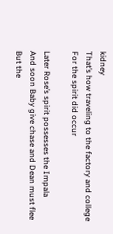kidney
That’s how traveling to the factory and college
For the spirit did occur

Later Rose’s spirit possesses the Impala
And soon Baby give chase and Dean must flee
But the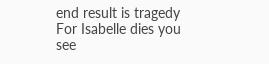end result is tragedy
For Isabelle dies you see